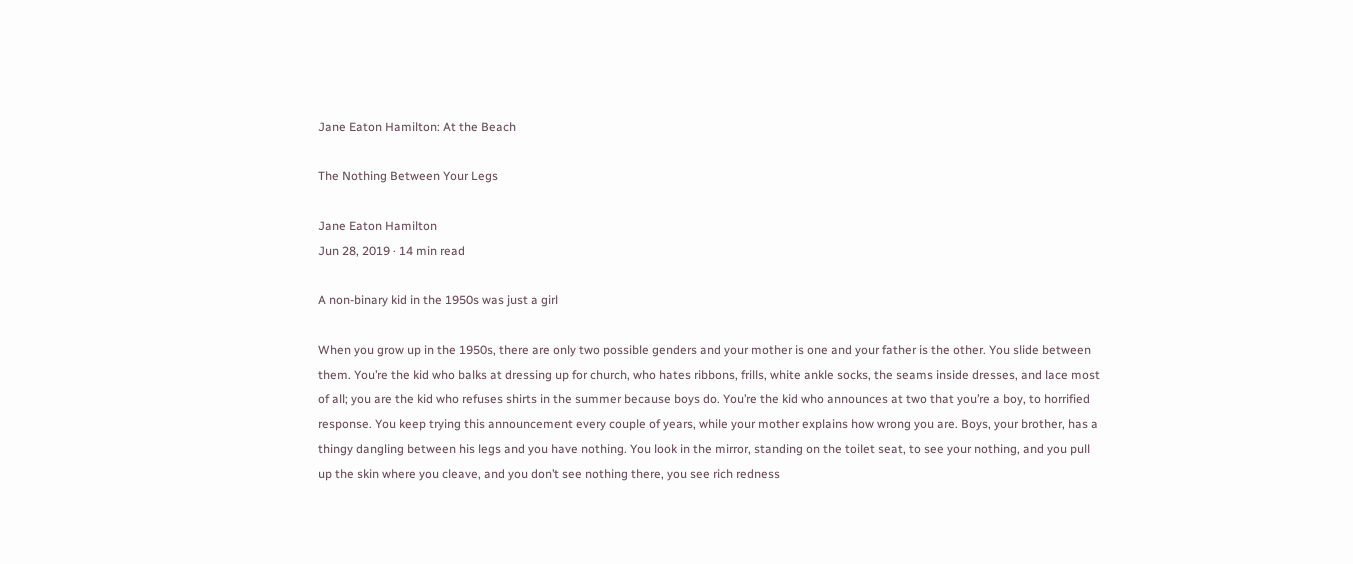Jane Eaton Hamilton: At the Beach

The Nothing Between Your Legs

Jane Eaton Hamilton
Jun 28, 2019 · 14 min read

A non-binary kid in the 1950s was just a girl

When you grow up in the 1950s, there are only two possible genders and your mother is one and your father is the other. You slide between them. You’re the kid who balks at dressing up for church, who hates ribbons, frills, white ankle socks, the seams inside dresses, and lace most of all; you are the kid who refuses shirts in the summer because boys do. You’re the kid who announces at two that you’re a boy, to horrified response. You keep trying this announcement every couple of years, while your mother explains how wrong you are. Boys, your brother, has a thingy dangling between his legs and you have nothing. You look in the mirror, standing on the toilet seat, to see your nothing, and you pull up the skin where you cleave, and you don’t see nothing there, you see rich redness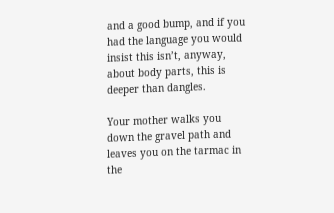and a good bump, and if you had the language you would insist this isn’t, anyway, about body parts, this is deeper than dangles.

Your mother walks you down the gravel path and leaves you on the tarmac in the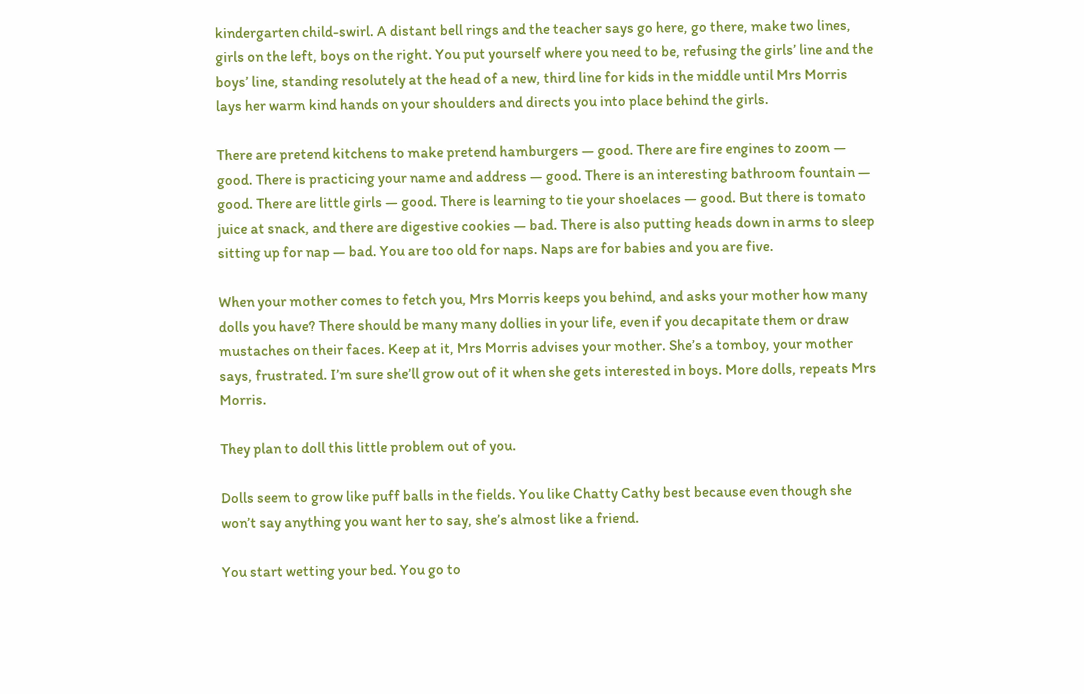kindergarten child-swirl. A distant bell rings and the teacher says go here, go there, make two lines, girls on the left, boys on the right. You put yourself where you need to be, refusing the girls’ line and the boys’ line, standing resolutely at the head of a new, third line for kids in the middle until Mrs Morris lays her warm kind hands on your shoulders and directs you into place behind the girls.

There are pretend kitchens to make pretend hamburgers — good. There are fire engines to zoom — good. There is practicing your name and address — good. There is an interesting bathroom fountain — good. There are little girls — good. There is learning to tie your shoelaces — good. But there is tomato juice at snack, and there are digestive cookies — bad. There is also putting heads down in arms to sleep sitting up for nap — bad. You are too old for naps. Naps are for babies and you are five.

When your mother comes to fetch you, Mrs Morris keeps you behind, and asks your mother how many dolls you have? There should be many many dollies in your life, even if you decapitate them or draw mustaches on their faces. Keep at it, Mrs Morris advises your mother. She’s a tomboy, your mother says, frustrated. I’m sure she’ll grow out of it when she gets interested in boys. More dolls, repeats Mrs Morris.

They plan to doll this little problem out of you.

Dolls seem to grow like puff balls in the fields. You like Chatty Cathy best because even though she won’t say anything you want her to say, she’s almost like a friend.

You start wetting your bed. You go to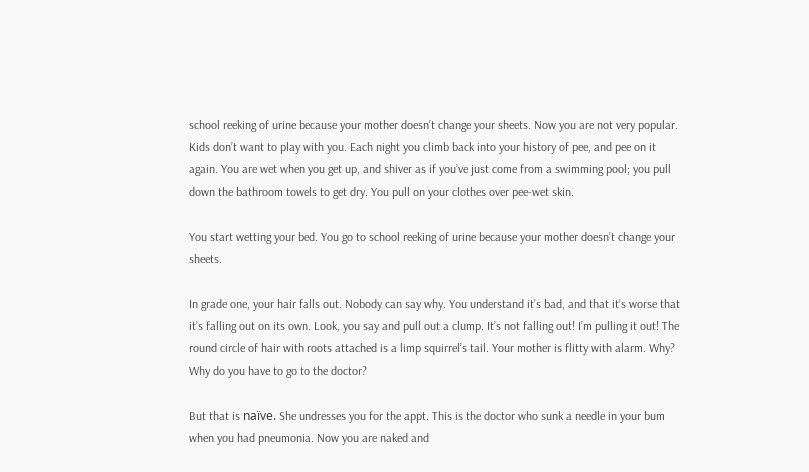school reeking of urine because your mother doesn’t change your sheets. Now you are not very popular. Kids don’t want to play with you. Each night you climb back into your history of pee, and pee on it again. You are wet when you get up, and shiver as if you’ve just come from a swimming pool; you pull down the bathroom towels to get dry. You pull on your clothes over pee-wet skin.

You start wetting your bed. You go to school reeking of urine because your mother doesn’t change your sheets.

In grade one, your hair falls out. Nobody can say why. You understand it’s bad, and that it’s worse that it’s falling out on its own. Look, you say and pull out a clump. It’s not falling out! I’m pulling it out! The round circle of hair with roots attached is a limp squirrel’s tail. Your mother is flitty with alarm. Why? Why do you have to go to the doctor?

But that is naïve. She undresses you for the appt. This is the doctor who sunk a needle in your bum when you had pneumonia. Now you are naked and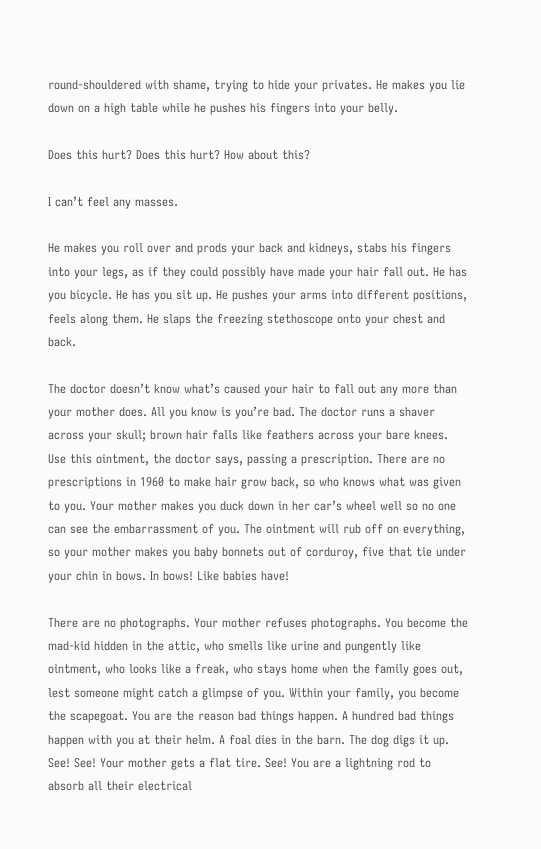round-shouldered with shame, trying to hide your privates. He makes you lie down on a high table while he pushes his fingers into your belly.

Does this hurt? Does this hurt? How about this?

I can’t feel any masses.

He makes you roll over and prods your back and kidneys, stabs his fingers into your legs, as if they could possibly have made your hair fall out. He has you bicycle. He has you sit up. He pushes your arms into different positions, feels along them. He slaps the freezing stethoscope onto your chest and back.

The doctor doesn’t know what’s caused your hair to fall out any more than your mother does. All you know is you’re bad. The doctor runs a shaver across your skull; brown hair falls like feathers across your bare knees. Use this ointment, the doctor says, passing a prescription. There are no prescriptions in 1960 to make hair grow back, so who knows what was given to you. Your mother makes you duck down in her car’s wheel well so no one can see the embarrassment of you. The ointment will rub off on everything, so your mother makes you baby bonnets out of corduroy, five that tie under your chin in bows. In bows! Like babies have!

There are no photographs. Your mother refuses photographs. You become the mad-kid hidden in the attic, who smells like urine and pungently like ointment, who looks like a freak, who stays home when the family goes out, lest someone might catch a glimpse of you. Within your family, you become the scapegoat. You are the reason bad things happen. A hundred bad things happen with you at their helm. A foal dies in the barn. The dog digs it up. See! See! Your mother gets a flat tire. See! You are a lightning rod to absorb all their electrical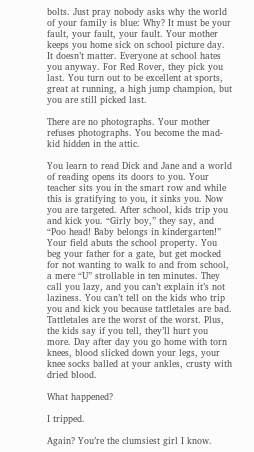bolts. Just pray nobody asks why the world of your family is blue: Why? It must be your fault, your fault, your fault. Your mother keeps you home sick on school picture day. It doesn’t matter. Everyone at school hates you anyway. For Red Rover, they pick you last. You turn out to be excellent at sports, great at running, a high jump champion, but you are still picked last.

There are no photographs. Your mother refuses photographs. You become the mad-kid hidden in the attic.

You learn to read Dick and Jane and a world of reading opens its doors to you. Your teacher sits you in the smart row and while this is gratifying to you, it sinks you. Now you are targeted. After school, kids trip you and kick you. “Girly boy,” they say, and “Poo head! Baby belongs in kindergarten!” Your field abuts the school property. You beg your father for a gate, but get mocked for not wanting to walk to and from school, a mere “U” strollable in ten minutes. They call you lazy, and you can’t explain it’s not laziness. You can’t tell on the kids who trip you and kick you because tattletales are bad. Tattletales are the worst of the worst. Plus, the kids say if you tell, they’ll hurt you more. Day after day you go home with torn knees, blood slicked down your legs, your knee socks balled at your ankles, crusty with dried blood.

What happened?

I tripped.

Again? You’re the clumsiest girl I know.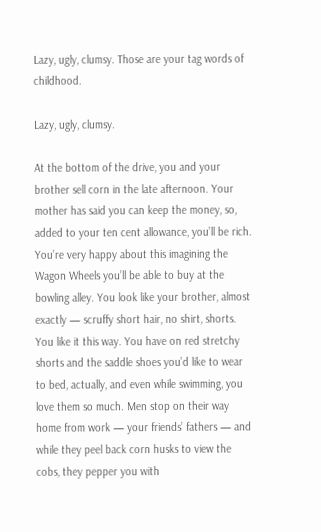Lazy, ugly, clumsy. Those are your tag words of childhood.

Lazy, ugly, clumsy.

At the bottom of the drive, you and your brother sell corn in the late afternoon. Your mother has said you can keep the money, so, added to your ten cent allowance, you’ll be rich. You’re very happy about this imagining the Wagon Wheels you’ll be able to buy at the bowling alley. You look like your brother, almost exactly — scruffy short hair, no shirt, shorts. You like it this way. You have on red stretchy shorts and the saddle shoes you’d like to wear to bed, actually, and even while swimming, you love them so much. Men stop on their way home from work — your friends’ fathers — and while they peel back corn husks to view the cobs, they pepper you with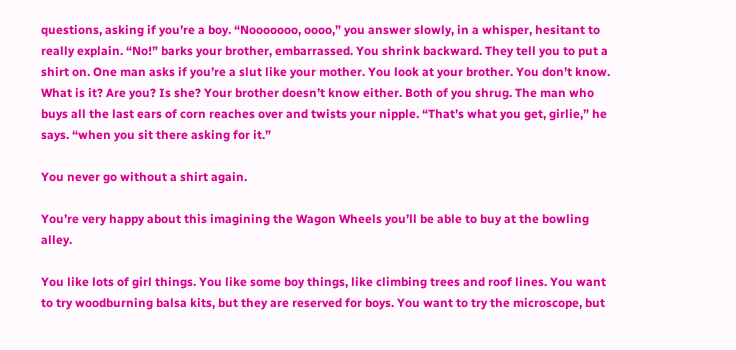questions, asking if you’re a boy. “Nooooooo, oooo,” you answer slowly, in a whisper, hesitant to really explain. “No!” barks your brother, embarrassed. You shrink backward. They tell you to put a shirt on. One man asks if you’re a slut like your mother. You look at your brother. You don’t know. What is it? Are you? Is she? Your brother doesn’t know either. Both of you shrug. The man who buys all the last ears of corn reaches over and twists your nipple. “That’s what you get, girlie,” he says. “when you sit there asking for it.”

You never go without a shirt again.

You’re very happy about this imagining the Wagon Wheels you’ll be able to buy at the bowling alley.

You like lots of girl things. You like some boy things, like climbing trees and roof lines. You want to try woodburning balsa kits, but they are reserved for boys. You want to try the microscope, but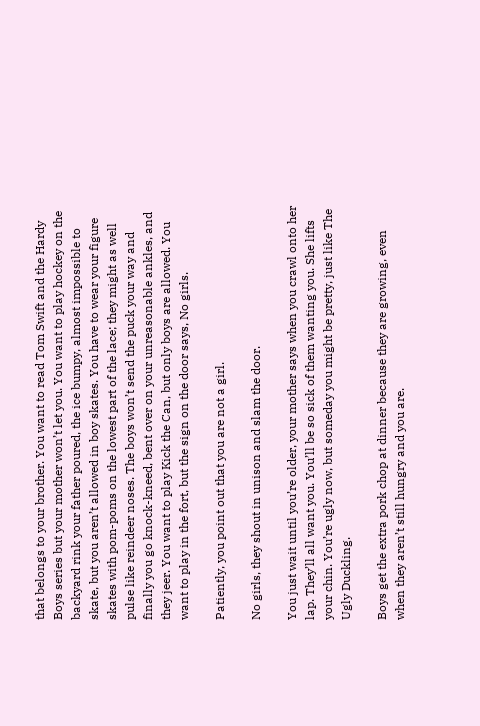that belongs to your brother. You want to read Tom Swift and the Hardy Boys series but your mother won’t let you. You want to play hockey on the backyard rink your father poured, the ice bumpy, almost impossible to skate, but you aren’t allowed in boy skates. You have to wear your figure skates with pom-poms on the lowest part of the lace; they might as well pulse like reindeer noses. The boys won’t send the puck your way and finally you go knock-kneed, bent over on your unreasonable ankles, and they jeer. You want to play Kick the Can, but only boys are allowed. You want to play in the fort, but the sign on the door says, No girls.

Patiently, you point out that you are not a girl.

No girls, they shout in unison and slam the door.

You just wait until you’re older, your mother says when you crawl onto her lap. They’ll all want you. You’ll be so sick of them wanting you. She lifts your chin. You’re ugly now, but someday you might be pretty, just like The Ugly Duckling.

Boys get the extra pork chop at dinner because they are growing, even when they aren’t still hungry and you are.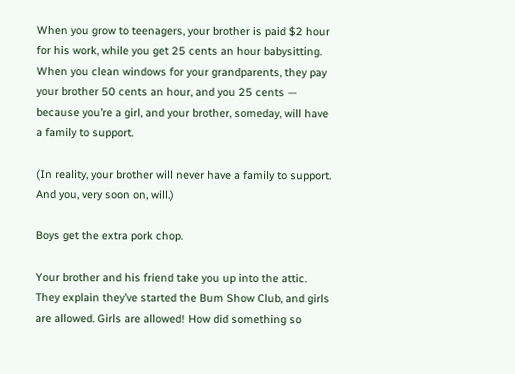When you grow to teenagers, your brother is paid $2 hour for his work, while you get 25 cents an hour babysitting. When you clean windows for your grandparents, they pay your brother 50 cents an hour, and you 25 cents — because you’re a girl, and your brother, someday, will have a family to support.

(In reality, your brother will never have a family to support. And you, very soon on, will.)

Boys get the extra pork chop.

Your brother and his friend take you up into the attic. They explain they’ve started the Bum Show Club, and girls are allowed. Girls are allowed! How did something so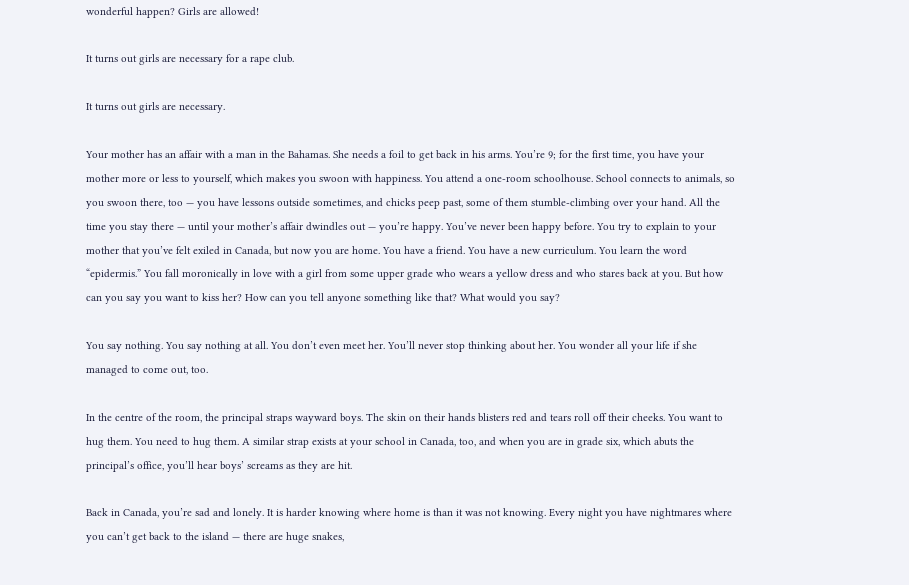wonderful happen? Girls are allowed!

It turns out girls are necessary for a rape club.

It turns out girls are necessary.

Your mother has an affair with a man in the Bahamas. She needs a foil to get back in his arms. You’re 9; for the first time, you have your mother more or less to yourself, which makes you swoon with happiness. You attend a one-room schoolhouse. School connects to animals, so you swoon there, too — you have lessons outside sometimes, and chicks peep past, some of them stumble-climbing over your hand. All the time you stay there — until your mother’s affair dwindles out — you’re happy. You’ve never been happy before. You try to explain to your mother that you’ve felt exiled in Canada, but now you are home. You have a friend. You have a new curriculum. You learn the word “epidermis.” You fall moronically in love with a girl from some upper grade who wears a yellow dress and who stares back at you. But how can you say you want to kiss her? How can you tell anyone something like that? What would you say?

You say nothing. You say nothing at all. You don’t even meet her. You’ll never stop thinking about her. You wonder all your life if she managed to come out, too.

In the centre of the room, the principal straps wayward boys. The skin on their hands blisters red and tears roll off their cheeks. You want to hug them. You need to hug them. A similar strap exists at your school in Canada, too, and when you are in grade six, which abuts the principal’s office, you’ll hear boys’ screams as they are hit.

Back in Canada, you’re sad and lonely. It is harder knowing where home is than it was not knowing. Every night you have nightmares where you can’t get back to the island — there are huge snakes,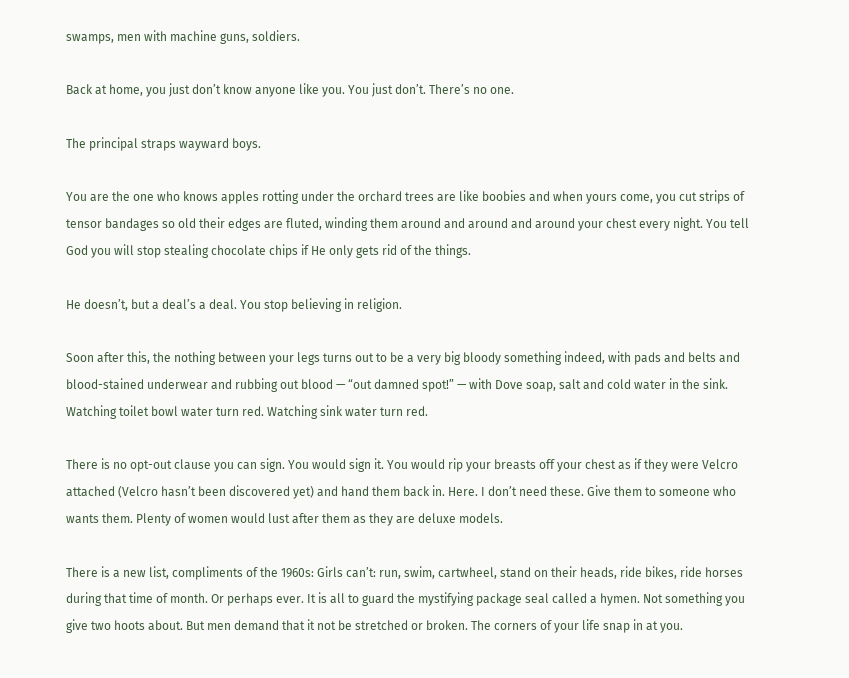swamps, men with machine guns, soldiers.

Back at home, you just don’t know anyone like you. You just don’t. There’s no one.

The principal straps wayward boys.

You are the one who knows apples rotting under the orchard trees are like boobies and when yours come, you cut strips of tensor bandages so old their edges are fluted, winding them around and around and around your chest every night. You tell God you will stop stealing chocolate chips if He only gets rid of the things.

He doesn’t, but a deal’s a deal. You stop believing in religion.

Soon after this, the nothing between your legs turns out to be a very big bloody something indeed, with pads and belts and blood-stained underwear and rubbing out blood — “out damned spot!” — with Dove soap, salt and cold water in the sink. Watching toilet bowl water turn red. Watching sink water turn red.

There is no opt-out clause you can sign. You would sign it. You would rip your breasts off your chest as if they were Velcro attached (Velcro hasn’t been discovered yet) and hand them back in. Here. I don’t need these. Give them to someone who wants them. Plenty of women would lust after them as they are deluxe models.

There is a new list, compliments of the 1960s: Girls can’t: run, swim, cartwheel, stand on their heads, ride bikes, ride horses during that time of month. Or perhaps ever. It is all to guard the mystifying package seal called a hymen. Not something you give two hoots about. But men demand that it not be stretched or broken. The corners of your life snap in at you.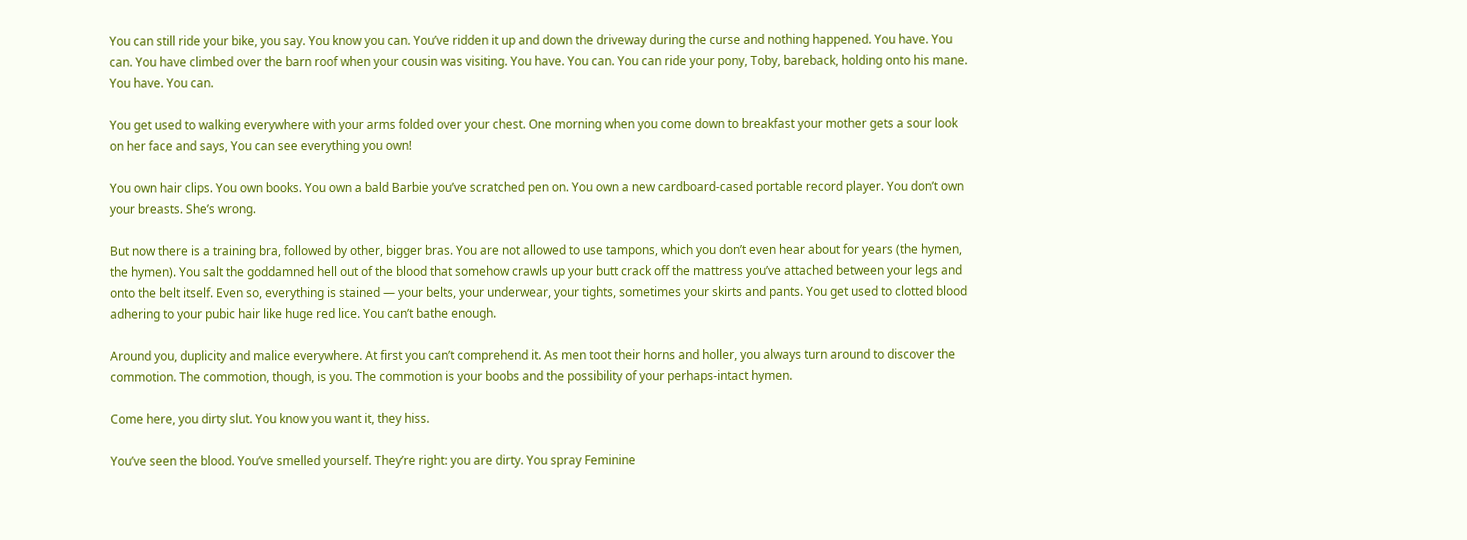You can still ride your bike, you say. You know you can. You’ve ridden it up and down the driveway during the curse and nothing happened. You have. You can. You have climbed over the barn roof when your cousin was visiting. You have. You can. You can ride your pony, Toby, bareback, holding onto his mane. You have. You can.

You get used to walking everywhere with your arms folded over your chest. One morning when you come down to breakfast your mother gets a sour look on her face and says, You can see everything you own!

You own hair clips. You own books. You own a bald Barbie you’ve scratched pen on. You own a new cardboard-cased portable record player. You don’t own your breasts. She’s wrong.

But now there is a training bra, followed by other, bigger bras. You are not allowed to use tampons, which you don’t even hear about for years (the hymen, the hymen). You salt the goddamned hell out of the blood that somehow crawls up your butt crack off the mattress you’ve attached between your legs and onto the belt itself. Even so, everything is stained — your belts, your underwear, your tights, sometimes your skirts and pants. You get used to clotted blood adhering to your pubic hair like huge red lice. You can’t bathe enough.

Around you, duplicity and malice everywhere. At first you can’t comprehend it. As men toot their horns and holler, you always turn around to discover the commotion. The commotion, though, is you. The commotion is your boobs and the possibility of your perhaps-intact hymen.

Come here, you dirty slut. You know you want it, they hiss.

You’ve seen the blood. You’ve smelled yourself. They’re right: you are dirty. You spray Feminine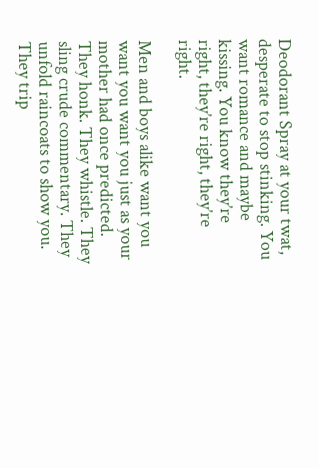Deodorant Spray at your twat, desperate to stop stinking. You want romance and maybe kissing. You know they’re right, they’re right, they’re right.

Men and boys alike want you want you want you just as your mother had once predicted. They honk. They whistle. They sling crude commentary. They unfold raincoats to show you. They trip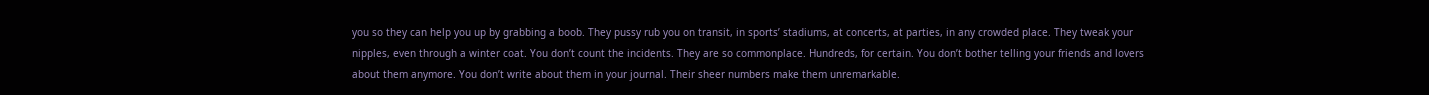you so they can help you up by grabbing a boob. They pussy rub you on transit, in sports’ stadiums, at concerts, at parties, in any crowded place. They tweak your nipples, even through a winter coat. You don’t count the incidents. They are so commonplace. Hundreds, for certain. You don’t bother telling your friends and lovers about them anymore. You don’t write about them in your journal. Their sheer numbers make them unremarkable.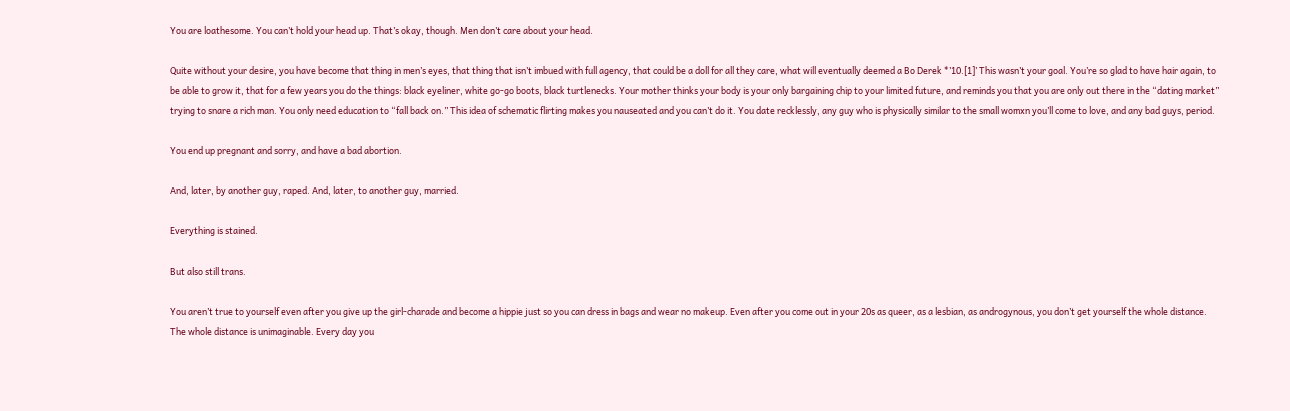You are loathesome. You can’t hold your head up. That’s okay, though. Men don’t care about your head.

Quite without your desire, you have become that thing in men’s eyes, that thing that isn’t imbued with full agency, that could be a doll for all they care, what will eventually deemed a Bo Derek *’10.[1]’ This wasn’t your goal. You’re so glad to have hair again, to be able to grow it, that for a few years you do the things: black eyeliner, white go-go boots, black turtlenecks. Your mother thinks your body is your only bargaining chip to your limited future, and reminds you that you are only out there in the “dating market” trying to snare a rich man. You only need education to “fall back on.” This idea of schematic flirting makes you nauseated and you can’t do it. You date recklessly, any guy who is physically similar to the small womxn you’ll come to love, and any bad guys, period.

You end up pregnant and sorry, and have a bad abortion.

And, later, by another guy, raped. And, later, to another guy, married.

Everything is stained.

But also still trans.

You aren’t true to yourself even after you give up the girl-charade and become a hippie just so you can dress in bags and wear no makeup. Even after you come out in your 20s as queer, as a lesbian, as androgynous, you don’t get yourself the whole distance. The whole distance is unimaginable. Every day you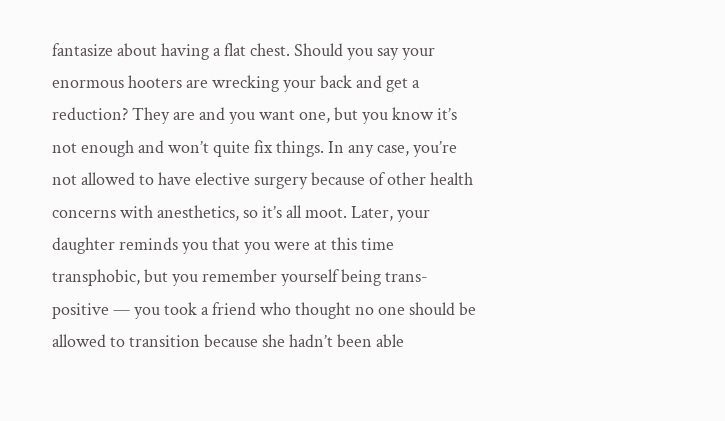fantasize about having a flat chest. Should you say your enormous hooters are wrecking your back and get a reduction? They are and you want one, but you know it’s not enough and won’t quite fix things. In any case, you’re not allowed to have elective surgery because of other health concerns with anesthetics, so it’s all moot. Later, your daughter reminds you that you were at this time transphobic, but you remember yourself being trans-positive — you took a friend who thought no one should be allowed to transition because she hadn’t been able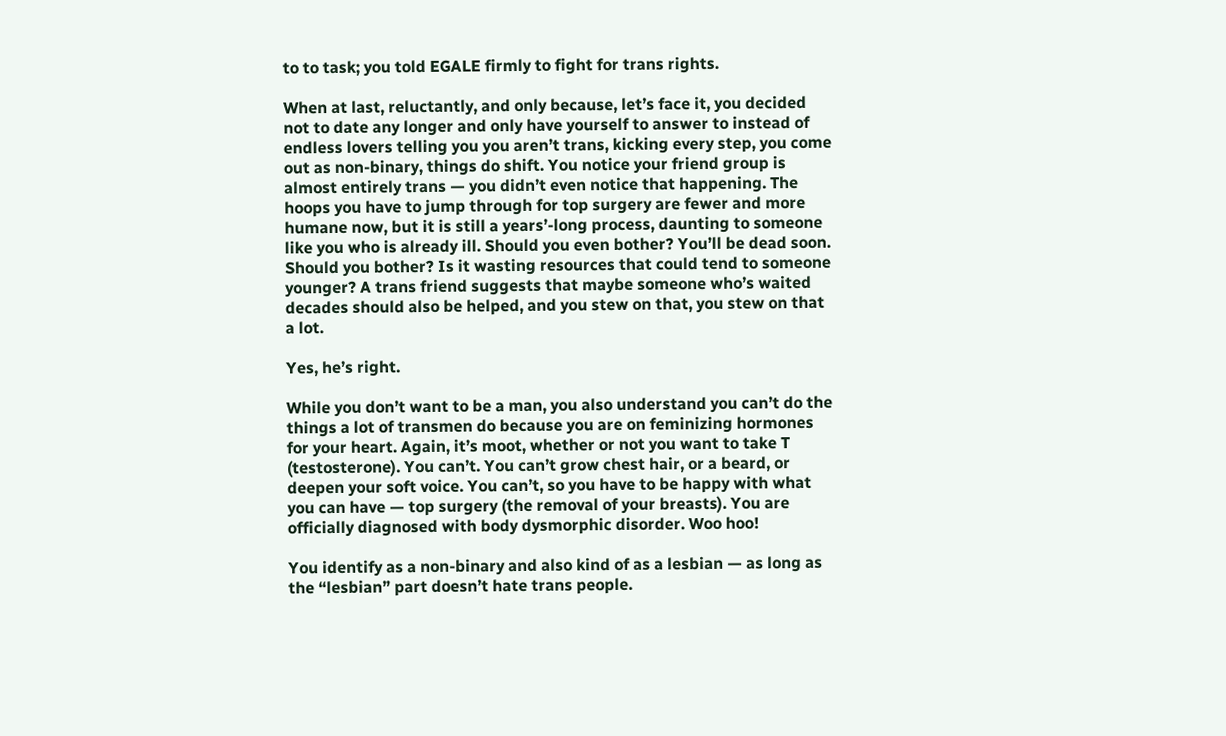to to task; you told EGALE firmly to fight for trans rights.

When at last, reluctantly, and only because, let’s face it, you decided not to date any longer and only have yourself to answer to instead of endless lovers telling you you aren’t trans, kicking every step, you come out as non-binary, things do shift. You notice your friend group is almost entirely trans — you didn’t even notice that happening. The hoops you have to jump through for top surgery are fewer and more humane now, but it is still a years’-long process, daunting to someone like you who is already ill. Should you even bother? You’ll be dead soon. Should you bother? Is it wasting resources that could tend to someone younger? A trans friend suggests that maybe someone who’s waited decades should also be helped, and you stew on that, you stew on that a lot.

Yes, he’s right.

While you don’t want to be a man, you also understand you can’t do the things a lot of transmen do because you are on feminizing hormones for your heart. Again, it’s moot, whether or not you want to take T (testosterone). You can’t. You can’t grow chest hair, or a beard, or deepen your soft voice. You can’t, so you have to be happy with what you can have — top surgery (the removal of your breasts). You are officially diagnosed with body dysmorphic disorder. Woo hoo!

You identify as a non-binary and also kind of as a lesbian — as long as the “lesbian” part doesn’t hate trans people.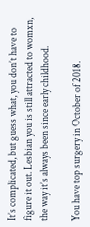It’s complicated, but guess what, you don’t have to figure it out. Lesbian you is still attracted to womxn, the way it’s always been since early childhood.

You have top surgery in October of 2018.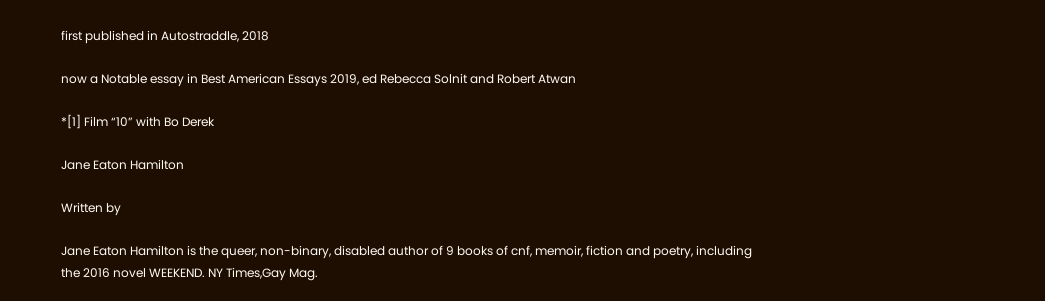first published in Autostraddle, 2018

now a Notable essay in Best American Essays 2019, ed Rebecca Solnit and Robert Atwan

*[1] Film “10” with Bo Derek

Jane Eaton Hamilton

Written by

Jane Eaton Hamilton is the queer, non-binary, disabled author of 9 books of cnf, memoir, fiction and poetry, including the 2016 novel WEEKEND. NY Times,Gay Mag.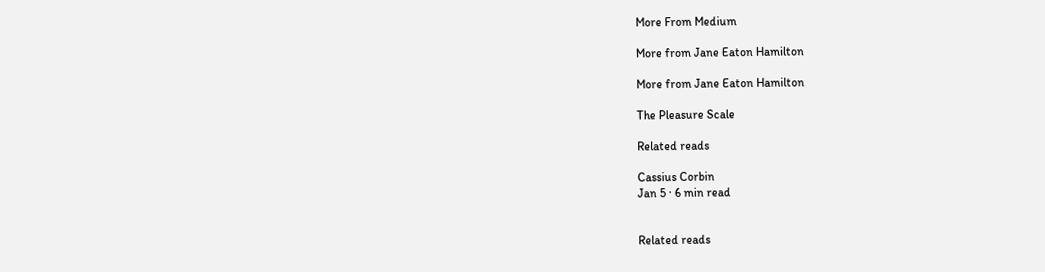More From Medium

More from Jane Eaton Hamilton

More from Jane Eaton Hamilton

The Pleasure Scale

Related reads

Cassius Corbin
Jan 5 · 6 min read


Related reads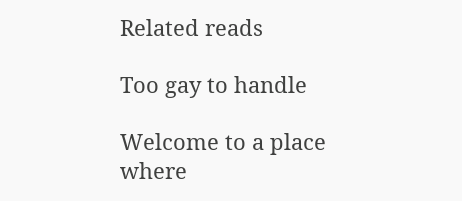Related reads

Too gay to handle

Welcome to a place where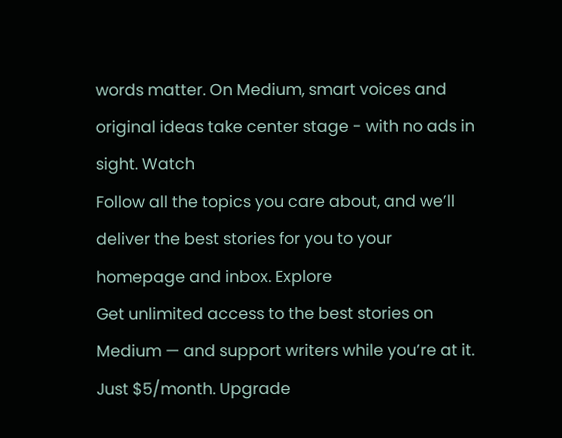words matter. On Medium, smart voices and original ideas take center stage - with no ads in sight. Watch
Follow all the topics you care about, and we’ll deliver the best stories for you to your homepage and inbox. Explore
Get unlimited access to the best stories on Medium — and support writers while you’re at it. Just $5/month. Upgrade